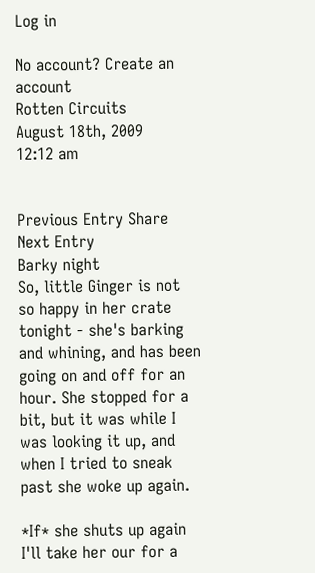Log in

No account? Create an account
Rotten Circuits
August 18th, 2009
12:12 am


Previous Entry Share Next Entry
Barky night
So, little Ginger is not so happy in her crate tonight - she's barking and whining, and has been going on and off for an hour. She stopped for a bit, but it was while I was looking it up, and when I tried to sneak past she woke up again.

*If* she shuts up again I'll take her our for a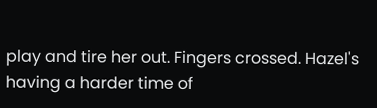play and tire her out. Fingers crossed. Hazel's having a harder time of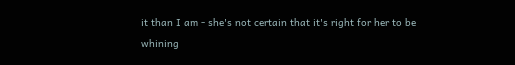it than I am - she's not certain that it's right for her to be whining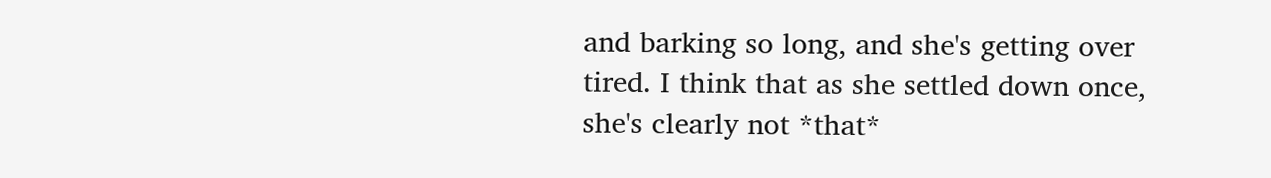and barking so long, and she's getting over tired. I think that as she settled down once, she's clearly not *that*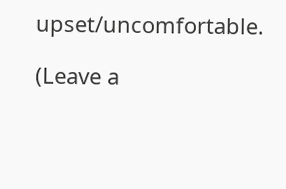upset/uncomfortable.

(Leave a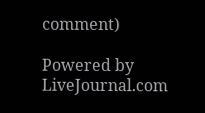comment)

Powered by LiveJournal.com